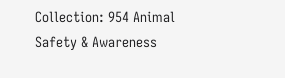Collection: 954 Animal Safety & Awareness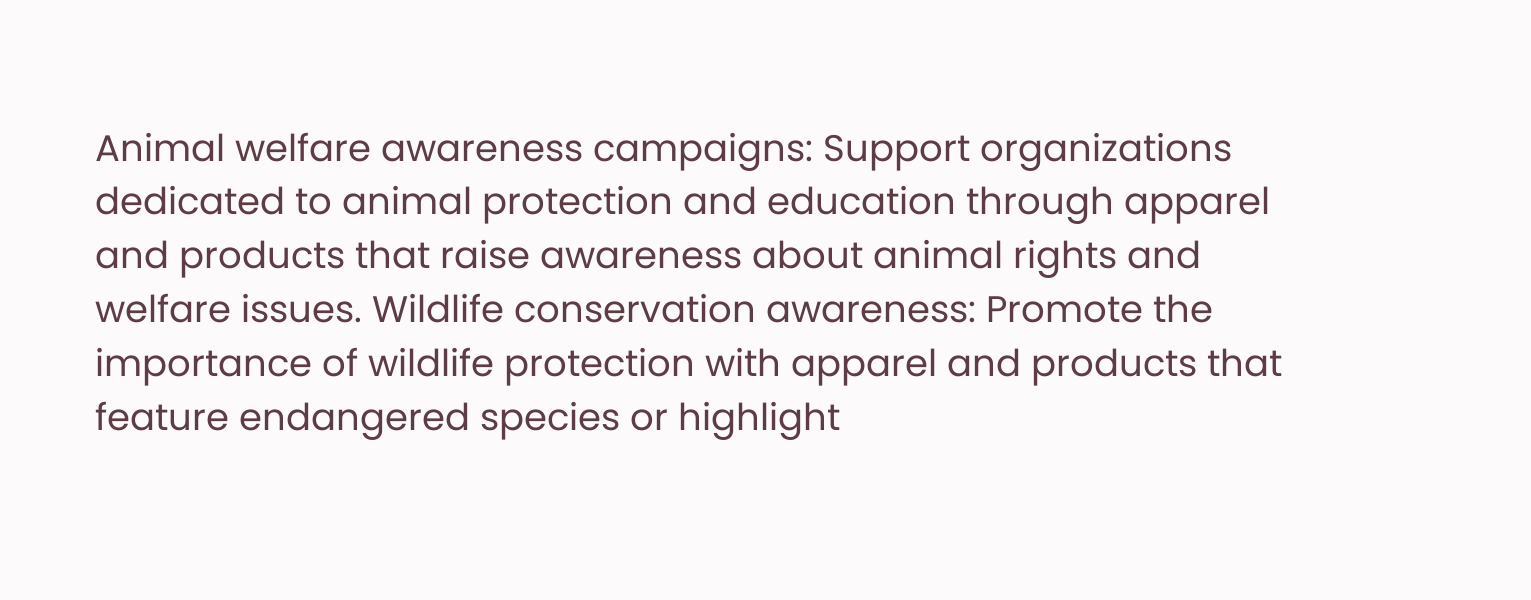Animal welfare awareness campaigns: Support organizations dedicated to animal protection and education through apparel and products that raise awareness about animal rights and welfare issues. Wildlife conservation awareness: Promote the importance of wildlife protection with apparel and products that feature endangered species or highlight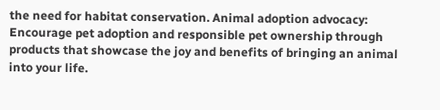the need for habitat conservation. Animal adoption advocacy: Encourage pet adoption and responsible pet ownership through products that showcase the joy and benefits of bringing an animal into your life.